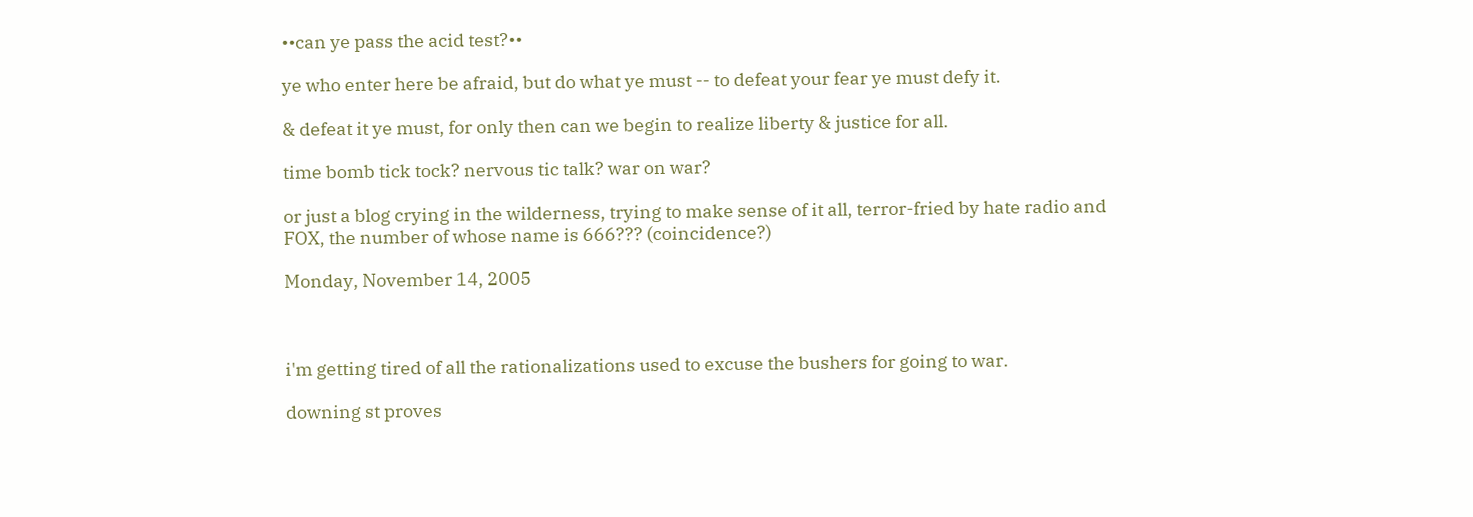••can ye pass the acid test?••

ye who enter here be afraid, but do what ye must -- to defeat your fear ye must defy it.

& defeat it ye must, for only then can we begin to realize liberty & justice for all.

time bomb tick tock? nervous tic talk? war on war?

or just a blog crying in the wilderness, trying to make sense of it all, terror-fried by hate radio and FOX, the number of whose name is 666??? (coincidence?)

Monday, November 14, 2005



i'm getting tired of all the rationalizations used to excuse the bushers for going to war.

downing st proves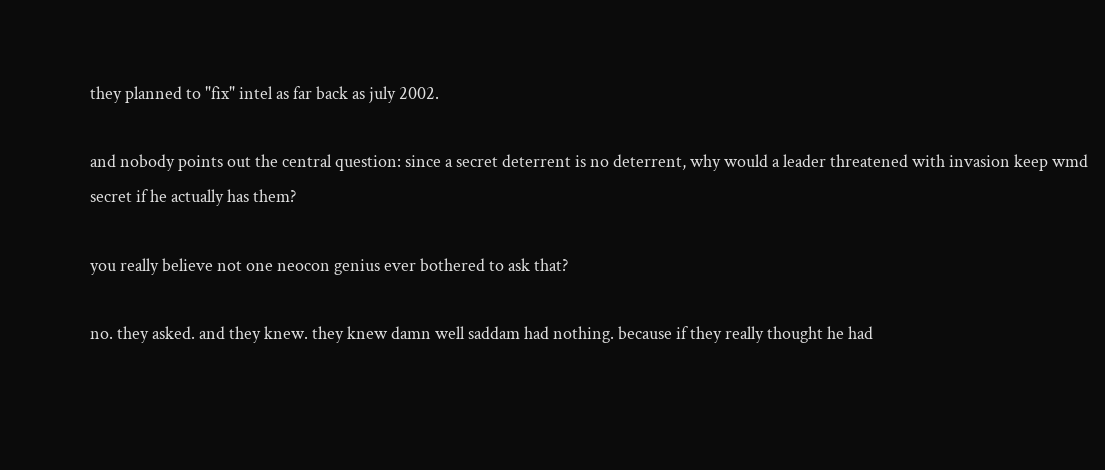they planned to "fix" intel as far back as july 2002.

and nobody points out the central question: since a secret deterrent is no deterrent, why would a leader threatened with invasion keep wmd secret if he actually has them?

you really believe not one neocon genius ever bothered to ask that?

no. they asked. and they knew. they knew damn well saddam had nothing. because if they really thought he had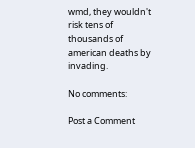wmd, they wouldn't risk tens of thousands of american deaths by invading.

No comments:

Post a Comment